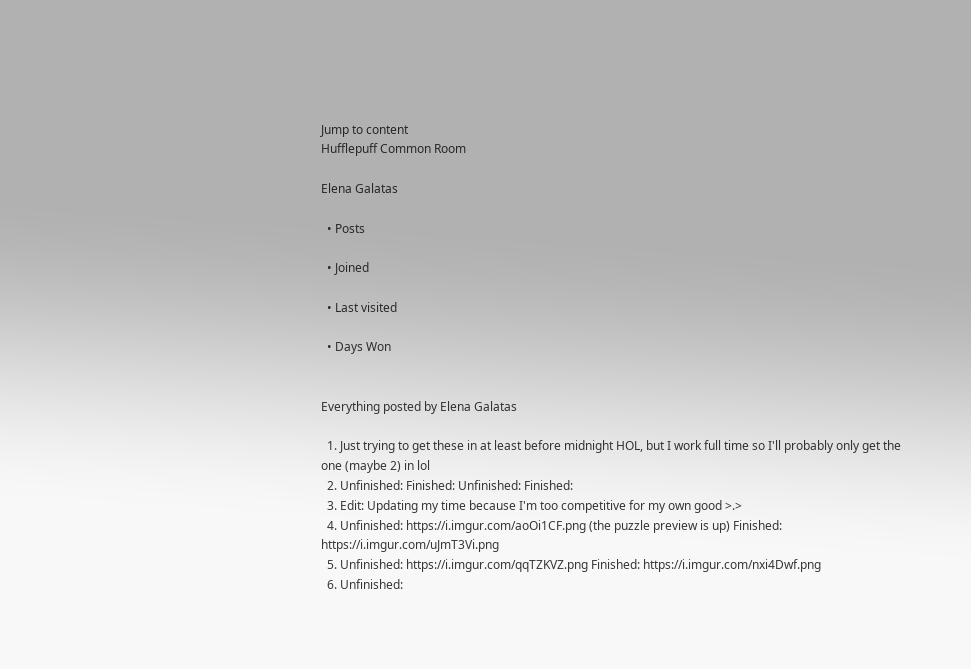Jump to content
Hufflepuff Common Room

Elena Galatas

  • Posts

  • Joined

  • Last visited

  • Days Won


Everything posted by Elena Galatas

  1. Just trying to get these in at least before midnight HOL, but I work full time so I'll probably only get the one (maybe 2) in lol
  2. Unfinished: Finished: Unfinished: Finished:
  3. Edit: Updating my time because I'm too competitive for my own good >.>
  4. Unfinished: https://i.imgur.com/aoOi1CF.png (the puzzle preview is up) Finished: https://i.imgur.com/uJmT3Vi.png
  5. Unfinished: https://i.imgur.com/qqTZKVZ.png Finished: https://i.imgur.com/nxi4Dwf.png
  6. Unfinished: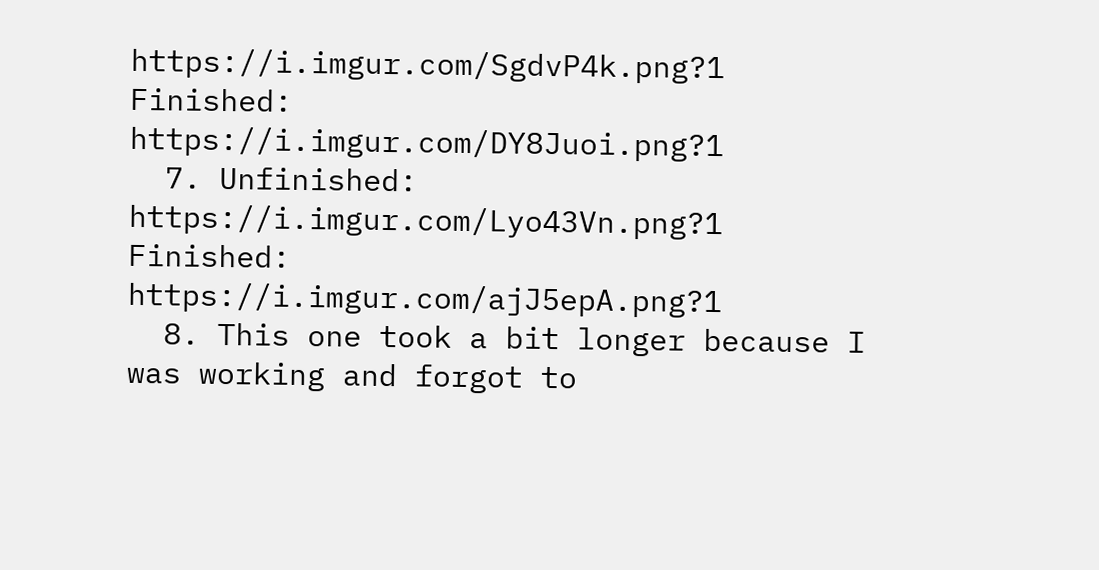https://i.imgur.com/SgdvP4k.png?1 Finished: https://i.imgur.com/DY8Juoi.png?1
  7. Unfinished: https://i.imgur.com/Lyo43Vn.png?1 Finished: https://i.imgur.com/ajJ5epA.png?1
  8. This one took a bit longer because I was working and forgot to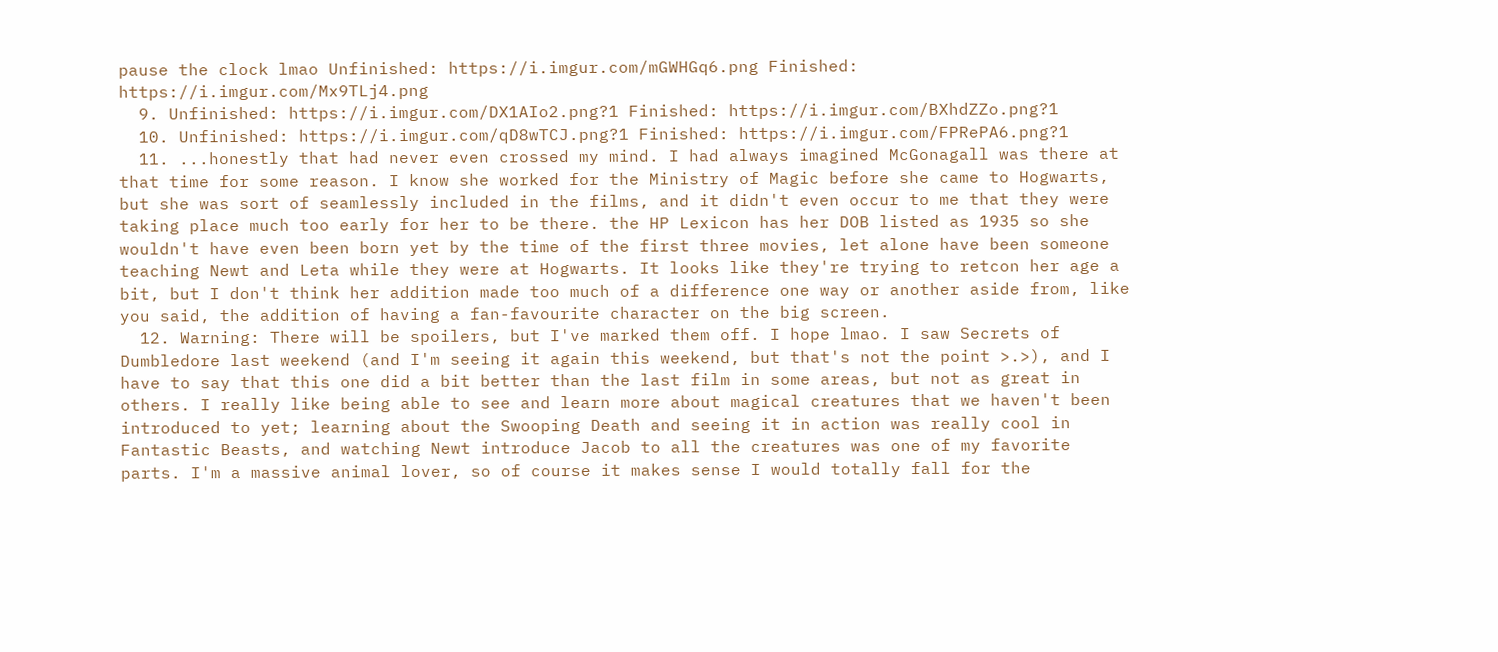pause the clock lmao Unfinished: https://i.imgur.com/mGWHGq6.png Finished: https://i.imgur.com/Mx9TLj4.png
  9. Unfinished: https://i.imgur.com/DX1AIo2.png?1 Finished: https://i.imgur.com/BXhdZZo.png?1
  10. Unfinished: https://i.imgur.com/qD8wTCJ.png?1 Finished: https://i.imgur.com/FPRePA6.png?1
  11. ...honestly that had never even crossed my mind. I had always imagined McGonagall was there at that time for some reason. I know she worked for the Ministry of Magic before she came to Hogwarts, but she was sort of seamlessly included in the films, and it didn't even occur to me that they were taking place much too early for her to be there. the HP Lexicon has her DOB listed as 1935 so she wouldn't have even been born yet by the time of the first three movies, let alone have been someone teaching Newt and Leta while they were at Hogwarts. It looks like they're trying to retcon her age a bit, but I don't think her addition made too much of a difference one way or another aside from, like you said, the addition of having a fan-favourite character on the big screen.
  12. Warning: There will be spoilers, but I've marked them off. I hope lmao. I saw Secrets of Dumbledore last weekend (and I'm seeing it again this weekend, but that's not the point >.>), and I have to say that this one did a bit better than the last film in some areas, but not as great in others. I really like being able to see and learn more about magical creatures that we haven't been introduced to yet; learning about the Swooping Death and seeing it in action was really cool in Fantastic Beasts, and watching Newt introduce Jacob to all the creatures was one of my favorite parts. I'm a massive animal lover, so of course it makes sense I would totally fall for the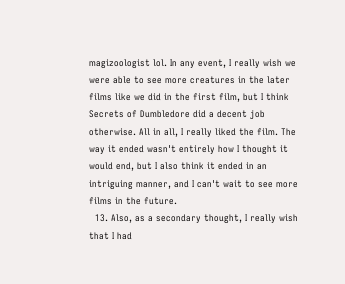magizoologist lol. In any event, I really wish we were able to see more creatures in the later films like we did in the first film, but I think Secrets of Dumbledore did a decent job otherwise. All in all, I really liked the film. The way it ended wasn't entirely how I thought it would end, but I also think it ended in an intriguing manner, and I can't wait to see more films in the future.
  13. Also, as a secondary thought, I really wish that I had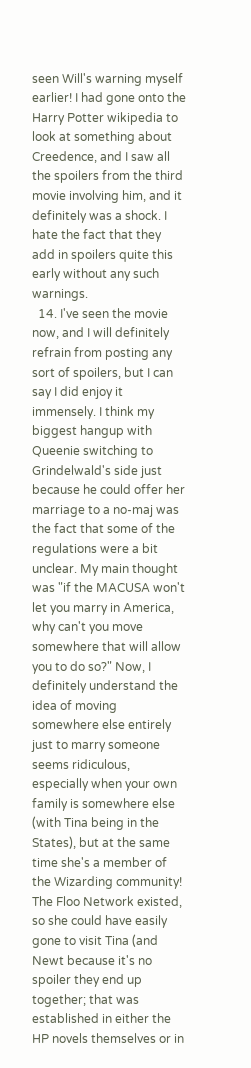seen Will's warning myself earlier! I had gone onto the Harry Potter wikipedia to look at something about Creedence, and I saw all the spoilers from the third movie involving him, and it definitely was a shock. I hate the fact that they add in spoilers quite this early without any such warnings.
  14. I've seen the movie now, and I will definitely refrain from posting any sort of spoilers, but I can say I did enjoy it immensely. I think my biggest hangup with Queenie switching to Grindelwald's side just because he could offer her marriage to a no-maj was the fact that some of the regulations were a bit unclear. My main thought was "if the MACUSA won't let you marry in America, why can't you move somewhere that will allow you to do so?" Now, I definitely understand the idea of moving somewhere else entirely just to marry someone seems ridiculous, especially when your own family is somewhere else (with Tina being in the States), but at the same time she's a member of the Wizarding community! The Floo Network existed, so she could have easily gone to visit Tina (and Newt because it's no spoiler they end up together; that was established in either the HP novels themselves or in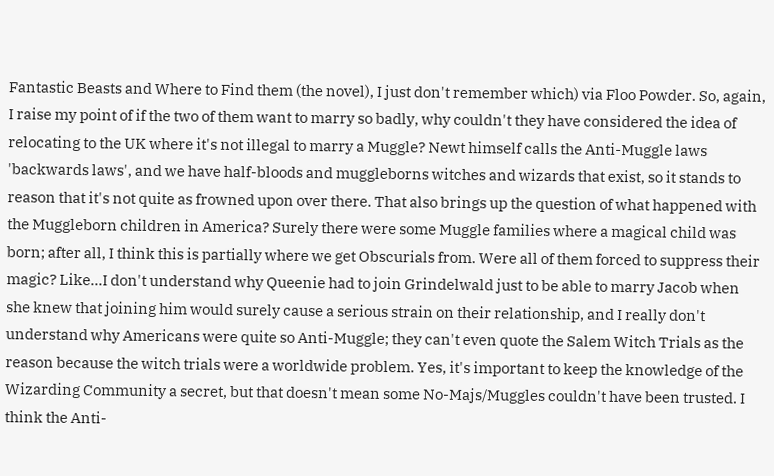Fantastic Beasts and Where to Find them (the novel), I just don't remember which) via Floo Powder. So, again, I raise my point of if the two of them want to marry so badly, why couldn't they have considered the idea of relocating to the UK where it's not illegal to marry a Muggle? Newt himself calls the Anti-Muggle laws 'backwards laws', and we have half-bloods and muggleborns witches and wizards that exist, so it stands to reason that it's not quite as frowned upon over there. That also brings up the question of what happened with the Muggleborn children in America? Surely there were some Muggle families where a magical child was born; after all, I think this is partially where we get Obscurials from. Were all of them forced to suppress their magic? Like...I don't understand why Queenie had to join Grindelwald just to be able to marry Jacob when she knew that joining him would surely cause a serious strain on their relationship, and I really don't understand why Americans were quite so Anti-Muggle; they can't even quote the Salem Witch Trials as the reason because the witch trials were a worldwide problem. Yes, it's important to keep the knowledge of the Wizarding Community a secret, but that doesn't mean some No-Majs/Muggles couldn't have been trusted. I think the Anti-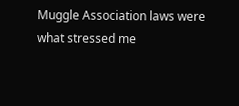Muggle Association laws were what stressed me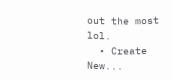out the most lol.
  • Create New...